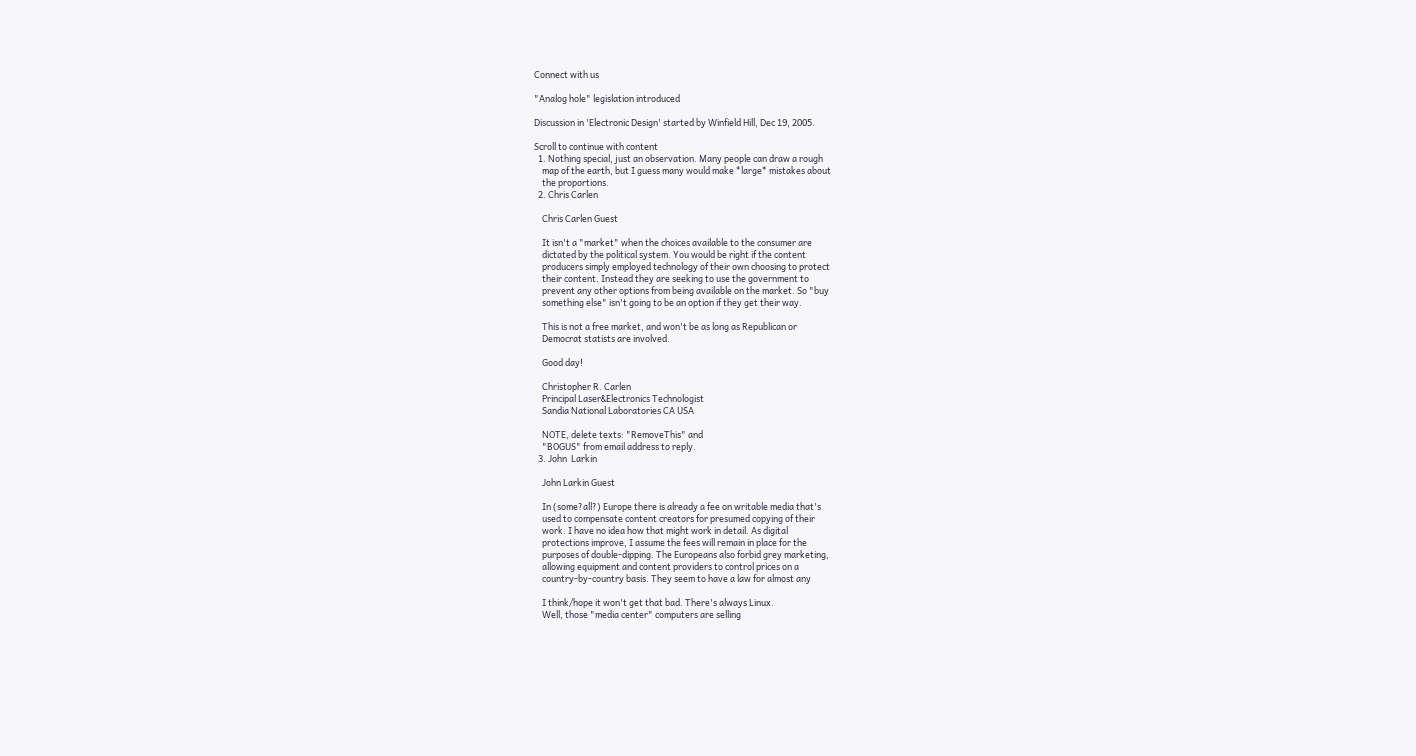Connect with us

"Analog hole" legislation introduced

Discussion in 'Electronic Design' started by Winfield Hill, Dec 19, 2005.

Scroll to continue with content
  1. Nothing special, just an observation. Many people can draw a rough
    map of the earth, but I guess many would make *large* mistakes about
    the proportions.
  2. Chris Carlen

    Chris Carlen Guest

    It isn't a "market" when the choices available to the consumer are
    dictated by the political system. You would be right if the content
    producers simply employed technology of their own choosing to protect
    their content. Instead they are seeking to use the government to
    prevent any other options from being available on the market. So "buy
    something else" isn't going to be an option if they get their way.

    This is not a free market, and won't be as long as Republican or
    Democrat statists are involved.

    Good day!

    Christopher R. Carlen
    Principal Laser&Electronics Technologist
    Sandia National Laboratories CA USA

    NOTE, delete texts: "RemoveThis" and
    "BOGUS" from email address to reply.
  3. John  Larkin

    John Larkin Guest

    In (some?all?) Europe there is already a fee on writable media that's
    used to compensate content creators for presumed copying of their
    work. I have no idea how that might work in detail. As digital
    protections improve, I assume the fees will remain in place for the
    purposes of double-dipping. The Europeans also forbid grey marketing,
    allowing equipment and content providers to control prices on a
    country-by-country basis. They seem to have a law for almost any

    I think/hope it won't get that bad. There's always Linux.
    Well, those "media center" computers are selling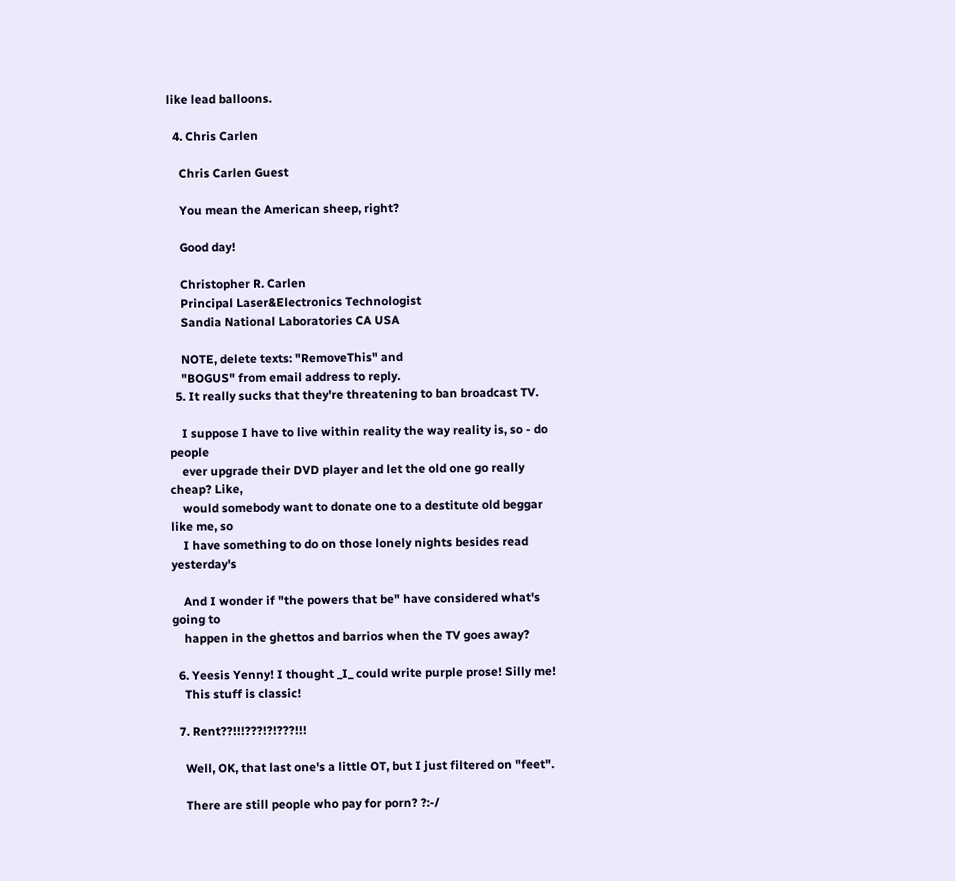like lead balloons.

  4. Chris Carlen

    Chris Carlen Guest

    You mean the American sheep, right?

    Good day!

    Christopher R. Carlen
    Principal Laser&Electronics Technologist
    Sandia National Laboratories CA USA

    NOTE, delete texts: "RemoveThis" and
    "BOGUS" from email address to reply.
  5. It really sucks that they're threatening to ban broadcast TV.

    I suppose I have to live within reality the way reality is, so - do people
    ever upgrade their DVD player and let the old one go really cheap? Like,
    would somebody want to donate one to a destitute old beggar like me, so
    I have something to do on those lonely nights besides read yesterday's

    And I wonder if "the powers that be" have considered what's going to
    happen in the ghettos and barrios when the TV goes away?

  6. Yeesis Yenny! I thought _I_ could write purple prose! Silly me!
    This stuff is classic!

  7. Rent??!!!???!?!???!!!

    Well, OK, that last one's a little OT, but I just filtered on "feet".

    There are still people who pay for porn? ?:-/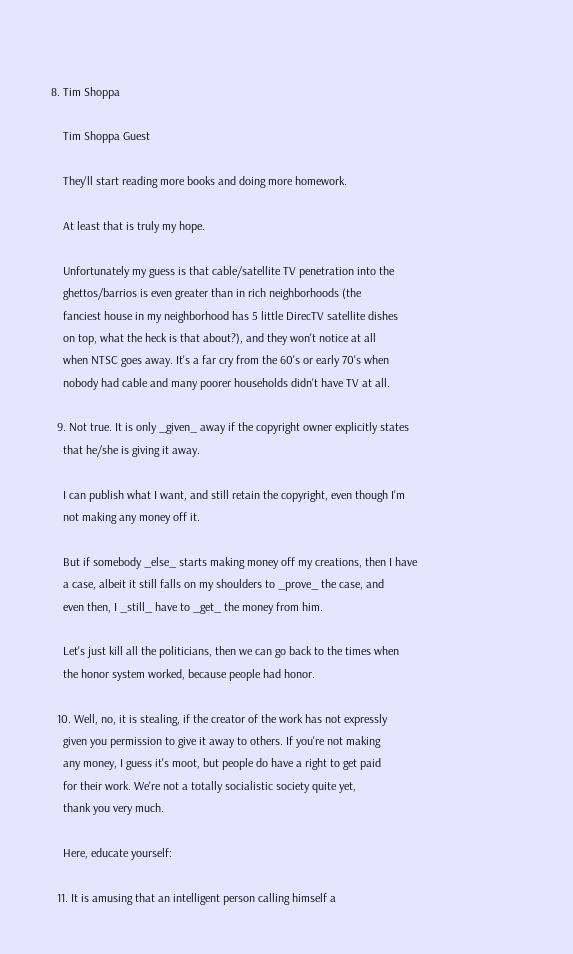8. Tim Shoppa

    Tim Shoppa Guest

    They'll start reading more books and doing more homework.

    At least that is truly my hope.

    Unfortunately my guess is that cable/satellite TV penetration into the
    ghettos/barrios is even greater than in rich neighborhoods (the
    fanciest house in my neighborhood has 5 little DirecTV satellite dishes
    on top, what the heck is that about?), and they won't notice at all
    when NTSC goes away. It's a far cry from the 60's or early 70's when
    nobody had cable and many poorer households didn't have TV at all.

  9. Not true. It is only _given_ away if the copyright owner explicitly states
    that he/she is giving it away.

    I can publish what I want, and still retain the copyright, even though I'm
    not making any money off it.

    But if somebody _else_ starts making money off my creations, then I have
    a case, albeit it still falls on my shoulders to _prove_ the case, and
    even then, I _still_ have to _get_ the money from him.

    Let's just kill all the politicians, then we can go back to the times when
    the honor system worked, because people had honor.

  10. Well, no, it is stealing, if the creator of the work has not expressly
    given you permission to give it away to others. If you're not making
    any money, I guess it's moot, but people do have a right to get paid
    for their work. We're not a totally socialistic society quite yet,
    thank you very much.

    Here, educate yourself:

  11. It is amusing that an intelligent person calling himself a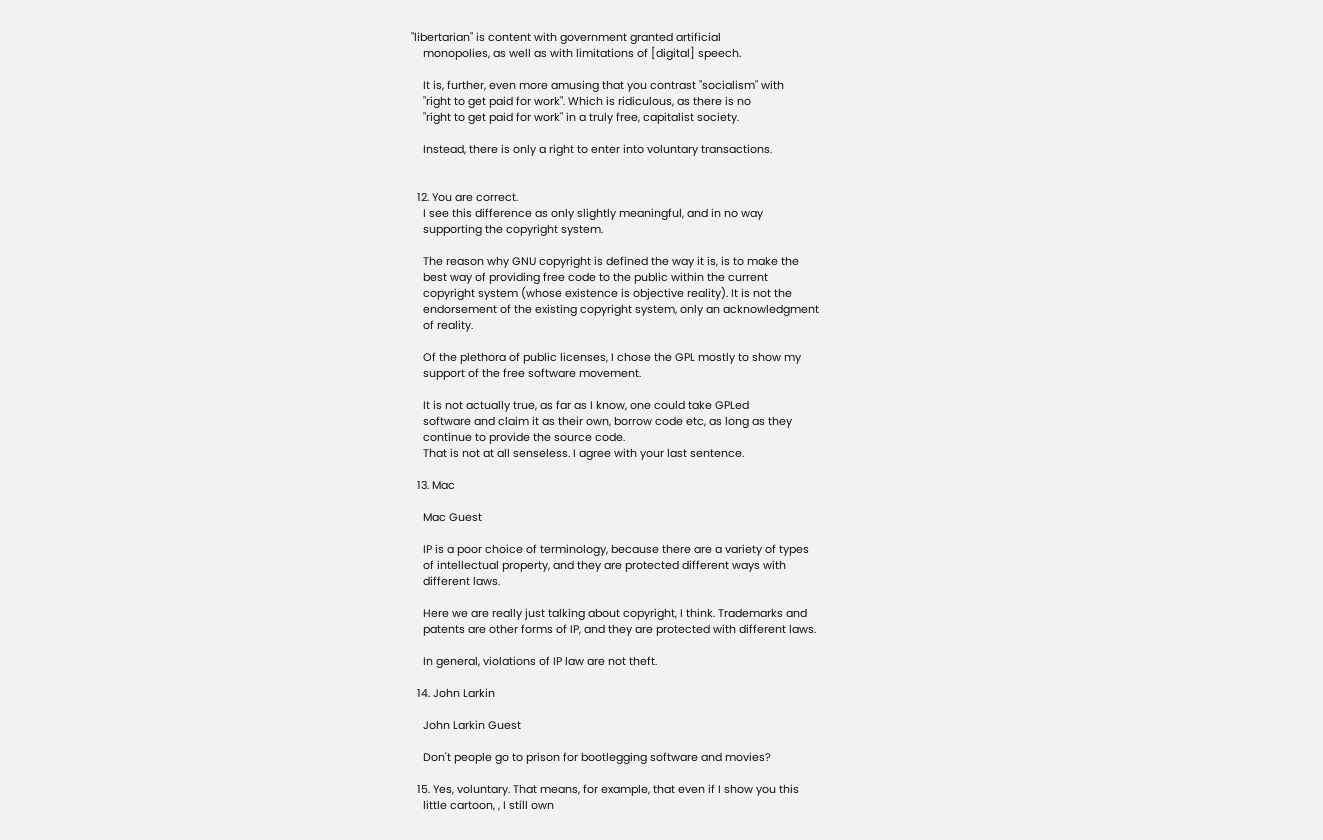"libertarian" is content with government granted artificial
    monopolies, as well as with limitations of [digital] speech.

    It is, further, even more amusing that you contrast "socialism" with
    "right to get paid for work". Which is ridiculous, as there is no
    "right to get paid for work" in a truly free, capitalist society.

    Instead, there is only a right to enter into voluntary transactions.


  12. You are correct.
    I see this difference as only slightly meaningful, and in no way
    supporting the copyright system.

    The reason why GNU copyright is defined the way it is, is to make the
    best way of providing free code to the public within the current
    copyright system (whose existence is objective reality). It is not the
    endorsement of the existing copyright system, only an acknowledgment
    of reality.

    Of the plethora of public licenses, I chose the GPL mostly to show my
    support of the free software movement.

    It is not actually true, as far as I know, one could take GPLed
    software and claim it as their own, borrow code etc, as long as they
    continue to provide the source code.
    That is not at all senseless. I agree with your last sentence.

  13. Mac

    Mac Guest

    IP is a poor choice of terminology, because there are a variety of types
    of intellectual property, and they are protected different ways with
    different laws.

    Here we are really just talking about copyright, I think. Trademarks and
    patents are other forms of IP, and they are protected with different laws.

    In general, violations of IP law are not theft.

  14. John Larkin

    John Larkin Guest

    Don't people go to prison for bootlegging software and movies?

  15. Yes, voluntary. That means, for example, that even if I show you this
    little cartoon, , I still own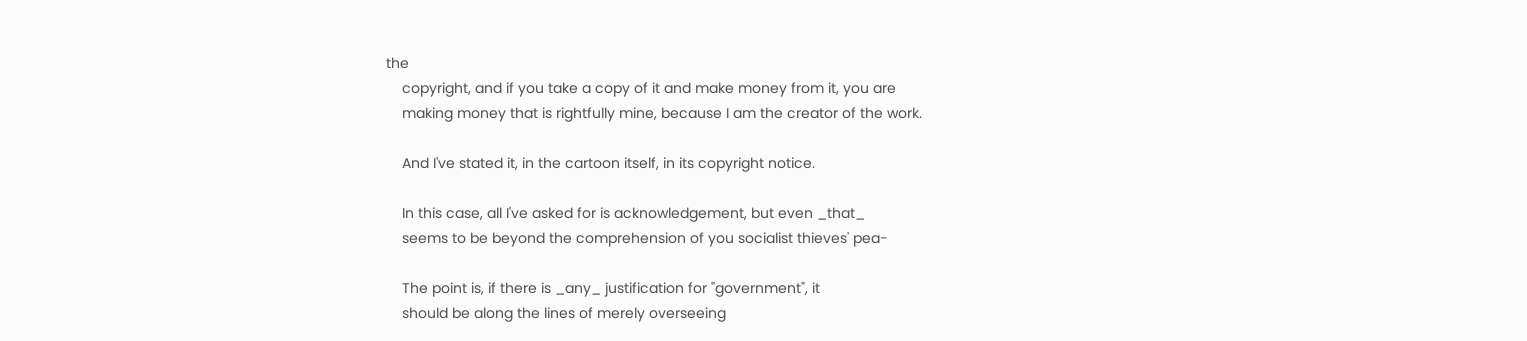the
    copyright, and if you take a copy of it and make money from it, you are
    making money that is rightfully mine, because I am the creator of the work.

    And I've stated it, in the cartoon itself, in its copyright notice.

    In this case, all I've asked for is acknowledgement, but even _that_
    seems to be beyond the comprehension of you socialist thieves' pea-

    The point is, if there is _any_ justification for "government", it
    should be along the lines of merely overseeing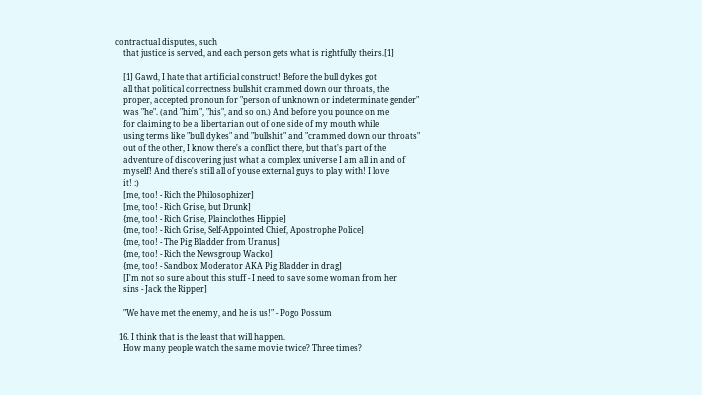contractual disputes, such
    that justice is served, and each person gets what is rightfully theirs.[1]

    [1] Gawd, I hate that artificial construct! Before the bull dykes got
    all that political correctness bullshit crammed down our throats, the
    proper, accepted pronoun for "person of unknown or indeterminate gender"
    was "he". (and "him", "his", and so on.) And before you pounce on me
    for claiming to be a libertarian out of one side of my mouth while
    using terms like "bull dykes" and "bullshit" and "crammed down our throats"
    out of the other, I know there's a conflict there, but that's part of the
    adventure of discovering just what a complex universe I am all in and of
    myself! And there's still all of youse external guys to play with! I love
    it! :)
    [me, too! - Rich the Philosophizer]
    [me, too! - Rich Grise, but Drunk]
    {me, too! - Rich Grise, Plainclothes Hippie]
    {me, too! - Rich Grise, Self-Appointed Chief, Apostrophe Police]
    {me, too! - The Pig Bladder from Uranus]
    {me, too! - Rich the Newsgroup Wacko]
    {me, too! - Sandbox Moderator AKA Pig Bladder in drag]
    [I'm not so sure about this stuff - I need to save some woman from her
    sins - Jack the Ripper]

    "We have met the enemy, and he is us!" - Pogo Possum

  16. I think that is the least that will happen.
    How many people watch the same movie twice? Three times?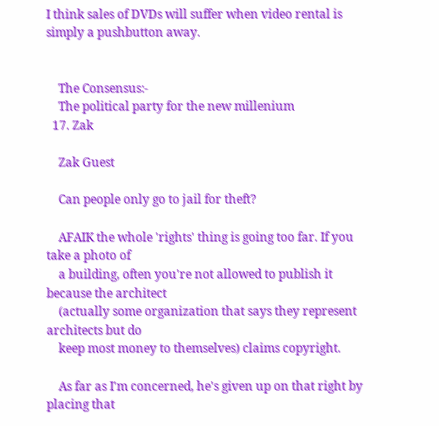I think sales of DVDs will suffer when video rental is simply a pushbutton away.


    The Consensus:-
    The political party for the new millenium
  17. Zak

    Zak Guest

    Can people only go to jail for theft?

    AFAIK the whole 'rights' thing is going too far. If you take a photo of
    a building, often you're not allowed to publish it because the architect
    (actually some organization that says they represent architects but do
    keep most money to themselves) claims copyright.

    As far as I'm concerned, he's given up on that right by placing that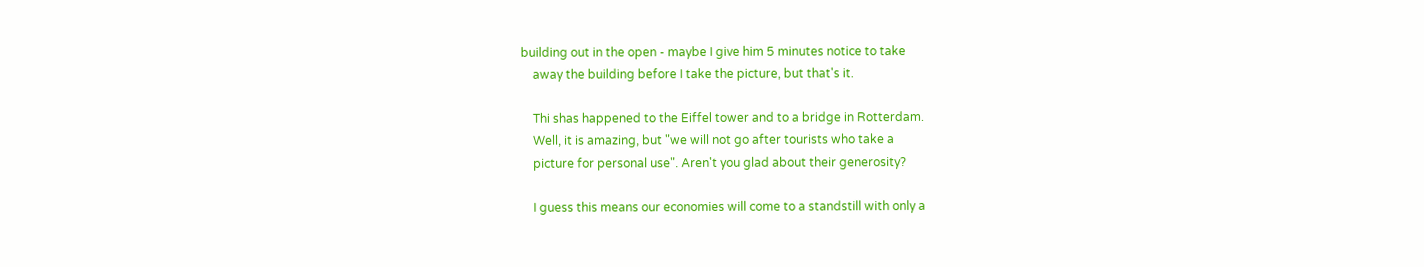building out in the open - maybe I give him 5 minutes notice to take
    away the building before I take the picture, but that's it.

    Thi shas happened to the Eiffel tower and to a bridge in Rotterdam.
    Well, it is amazing, but "we will not go after tourists who take a
    picture for personal use". Aren't you glad about their generosity?

    I guess this means our economies will come to a standstill with only a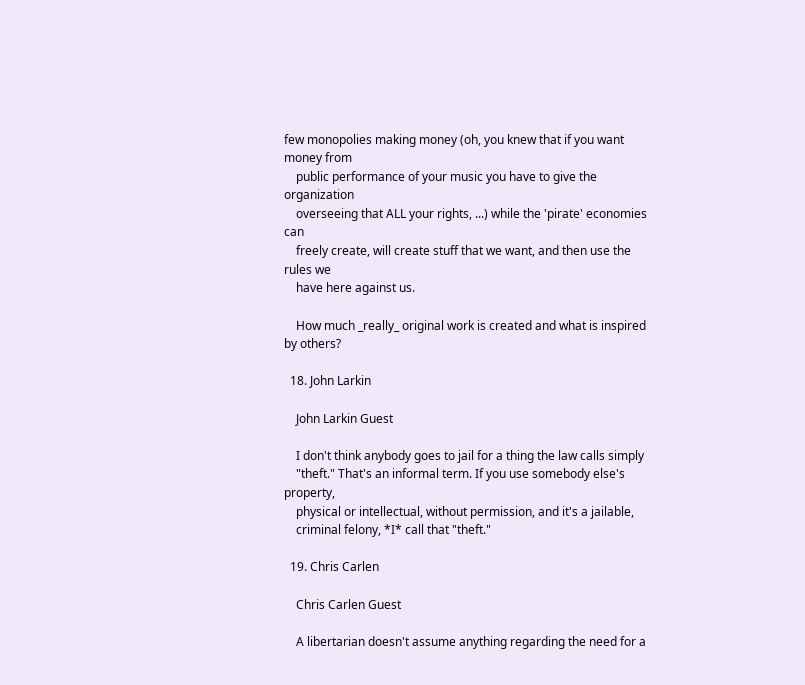few monopolies making money (oh, you knew that if you want money from
    public performance of your music you have to give the organization
    overseeing that ALL your rights, ...) while the 'pirate' economies can
    freely create, will create stuff that we want, and then use the rules we
    have here against us.

    How much _really_ original work is created and what is inspired by others?

  18. John Larkin

    John Larkin Guest

    I don't think anybody goes to jail for a thing the law calls simply
    "theft." That's an informal term. If you use somebody else's property,
    physical or intellectual, without permission, and it's a jailable,
    criminal felony, *I* call that "theft."

  19. Chris Carlen

    Chris Carlen Guest

    A libertarian doesn't assume anything regarding the need for a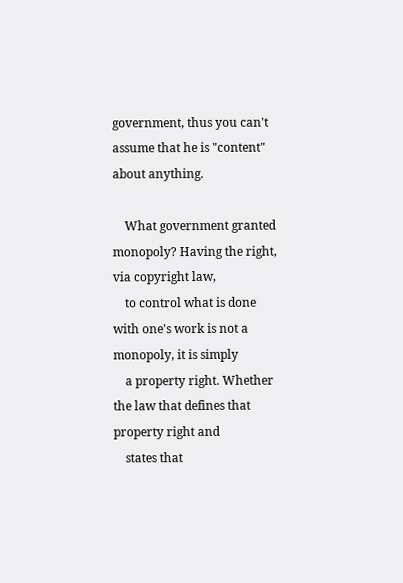government, thus you can't assume that he is "content" about anything.

    What government granted monopoly? Having the right, via copyright law,
    to control what is done with one's work is not a monopoly, it is simply
    a property right. Whether the law that defines that property right and
    states that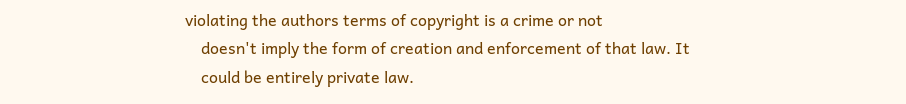violating the authors terms of copyright is a crime or not
    doesn't imply the form of creation and enforcement of that law. It
    could be entirely private law.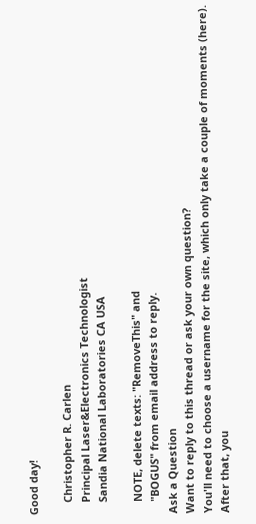Good day!

    Christopher R. Carlen
    Principal Laser&Electronics Technologist
    Sandia National Laboratories CA USA

    NOTE, delete texts: "RemoveThis" and
    "BOGUS" from email address to reply.
Ask a Question
Want to reply to this thread or ask your own question?
You'll need to choose a username for the site, which only take a couple of moments (here). After that, you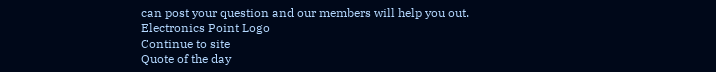can post your question and our members will help you out.
Electronics Point Logo
Continue to site
Quote of the day